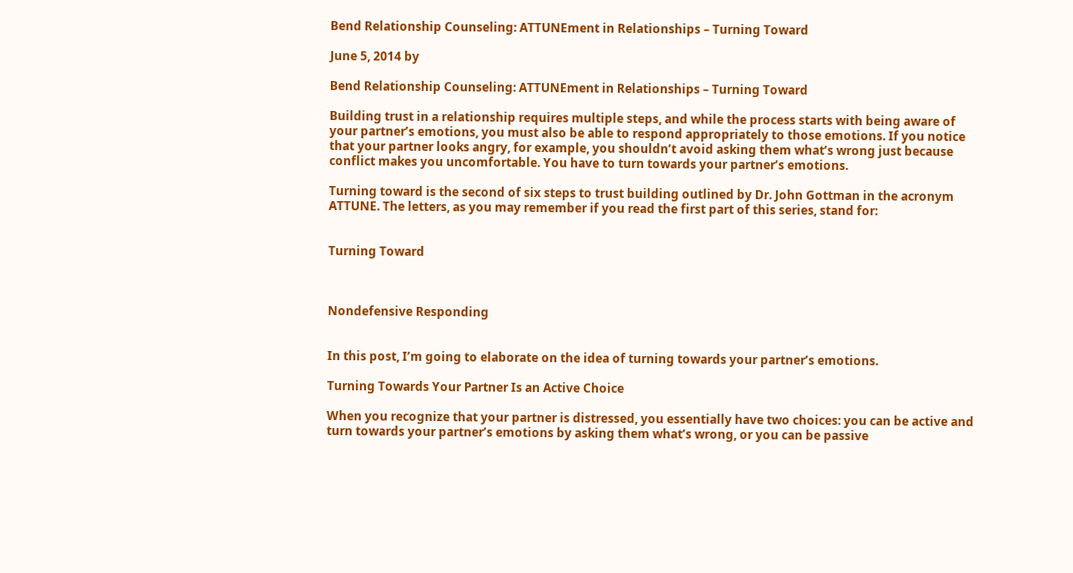Bend Relationship Counseling: ATTUNEment in Relationships – Turning Toward

June 5, 2014 by

Bend Relationship Counseling: ATTUNEment in Relationships – Turning Toward

Building trust in a relationship requires multiple steps, and while the process starts with being aware of your partner’s emotions, you must also be able to respond appropriately to those emotions. If you notice that your partner looks angry, for example, you shouldn’t avoid asking them what’s wrong just because conflict makes you uncomfortable. You have to turn towards your partner’s emotions.

Turning toward is the second of six steps to trust building outlined by Dr. John Gottman in the acronym ATTUNE. The letters, as you may remember if you read the first part of this series, stand for:


Turning Toward



Nondefensive Responding


In this post, I’m going to elaborate on the idea of turning towards your partner’s emotions.

Turning Towards Your Partner Is an Active Choice

When you recognize that your partner is distressed, you essentially have two choices: you can be active and turn towards your partner’s emotions by asking them what’s wrong, or you can be passive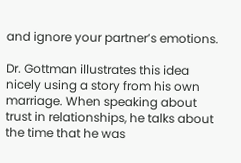and ignore your partner’s emotions.

Dr. Gottman illustrates this idea nicely using a story from his own marriage. When speaking about trust in relationships, he talks about the time that he was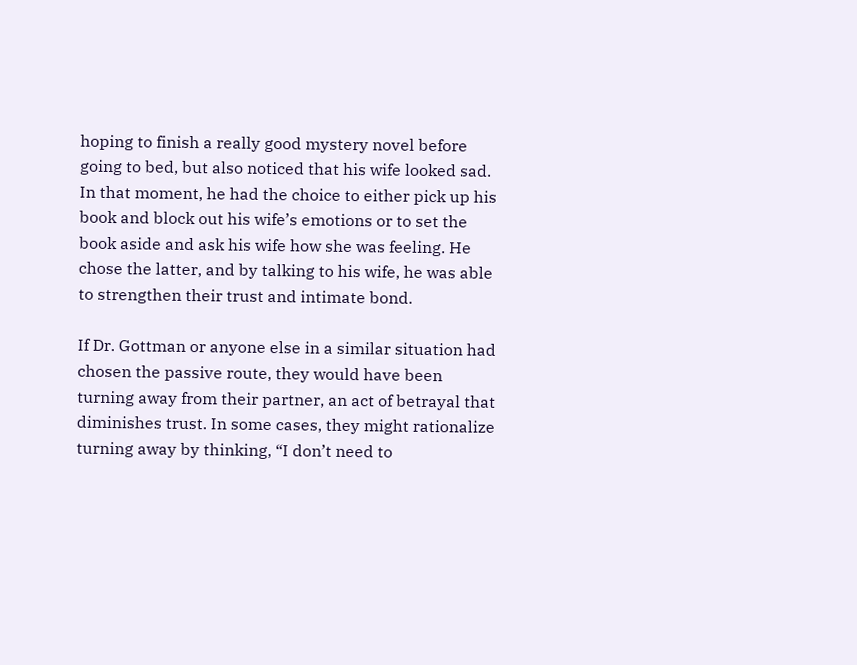hoping to finish a really good mystery novel before going to bed, but also noticed that his wife looked sad. In that moment, he had the choice to either pick up his book and block out his wife’s emotions or to set the book aside and ask his wife how she was feeling. He chose the latter, and by talking to his wife, he was able to strengthen their trust and intimate bond.

If Dr. Gottman or anyone else in a similar situation had chosen the passive route, they would have been turning away from their partner, an act of betrayal that diminishes trust. In some cases, they might rationalize turning away by thinking, “I don’t need to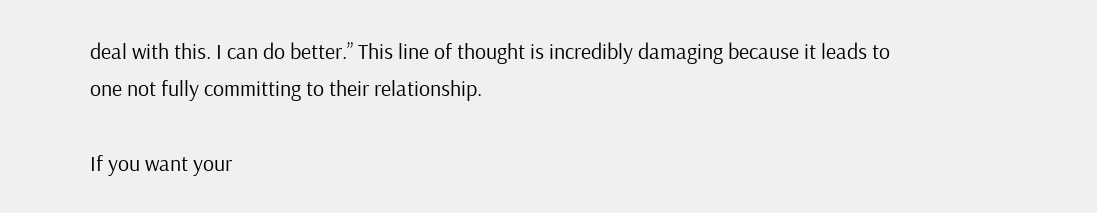deal with this. I can do better.” This line of thought is incredibly damaging because it leads to one not fully committing to their relationship.

If you want your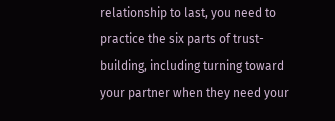relationship to last, you need to practice the six parts of trust-building, including turning toward your partner when they need your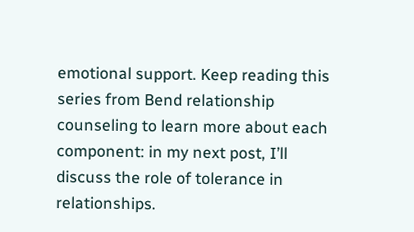emotional support. Keep reading this series from Bend relationship counseling to learn more about each component: in my next post, I’ll discuss the role of tolerance in relationships.